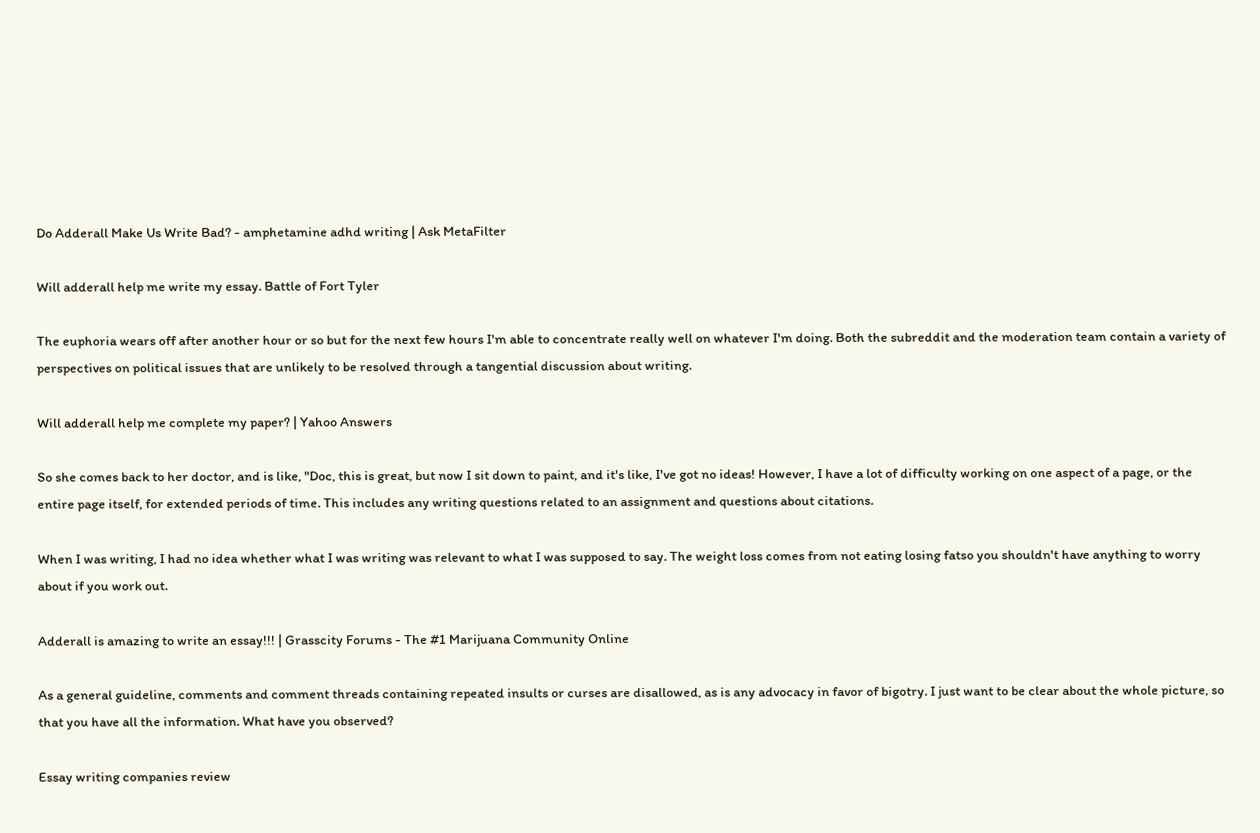Do Adderall Make Us Write Bad? - amphetamine adhd writing | Ask MetaFilter

Will adderall help me write my essay. Battle of Fort Tyler

The euphoria wears off after another hour or so but for the next few hours I'm able to concentrate really well on whatever I'm doing. Both the subreddit and the moderation team contain a variety of perspectives on political issues that are unlikely to be resolved through a tangential discussion about writing.

Will adderall help me complete my paper? | Yahoo Answers

So she comes back to her doctor, and is like, "Doc, this is great, but now I sit down to paint, and it's like, I've got no ideas! However, I have a lot of difficulty working on one aspect of a page, or the entire page itself, for extended periods of time. This includes any writing questions related to an assignment and questions about citations.

When I was writing, I had no idea whether what I was writing was relevant to what I was supposed to say. The weight loss comes from not eating losing fatso you shouldn't have anything to worry about if you work out.

Adderall is amazing to write an essay!!! | Grasscity Forums - The #1 Marijuana Community Online

As a general guideline, comments and comment threads containing repeated insults or curses are disallowed, as is any advocacy in favor of bigotry. I just want to be clear about the whole picture, so that you have all the information. What have you observed?

Essay writing companies review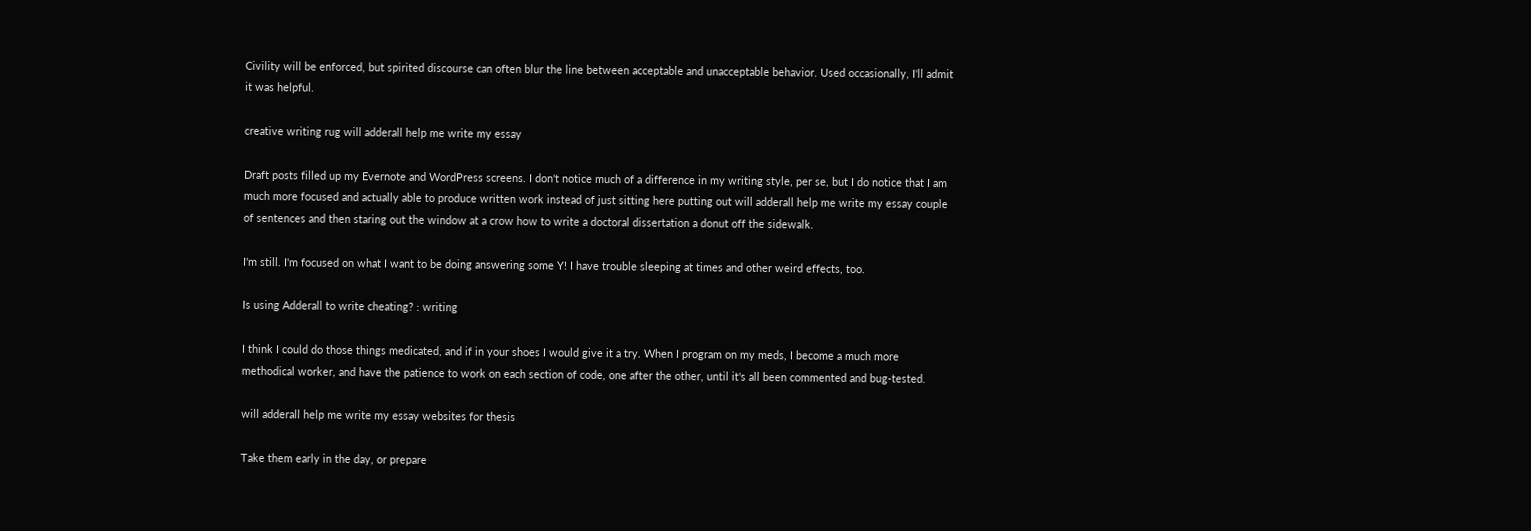Civility will be enforced, but spirited discourse can often blur the line between acceptable and unacceptable behavior. Used occasionally, I'll admit it was helpful.

creative writing rug will adderall help me write my essay

Draft posts filled up my Evernote and WordPress screens. I don't notice much of a difference in my writing style, per se, but I do notice that I am much more focused and actually able to produce written work instead of just sitting here putting out will adderall help me write my essay couple of sentences and then staring out the window at a crow how to write a doctoral dissertation a donut off the sidewalk.

I'm still. I'm focused on what I want to be doing answering some Y! I have trouble sleeping at times and other weird effects, too.

Is using Adderall to write cheating? : writing

I think I could do those things medicated, and if in your shoes I would give it a try. When I program on my meds, I become a much more methodical worker, and have the patience to work on each section of code, one after the other, until it's all been commented and bug-tested.

will adderall help me write my essay websites for thesis

Take them early in the day, or prepare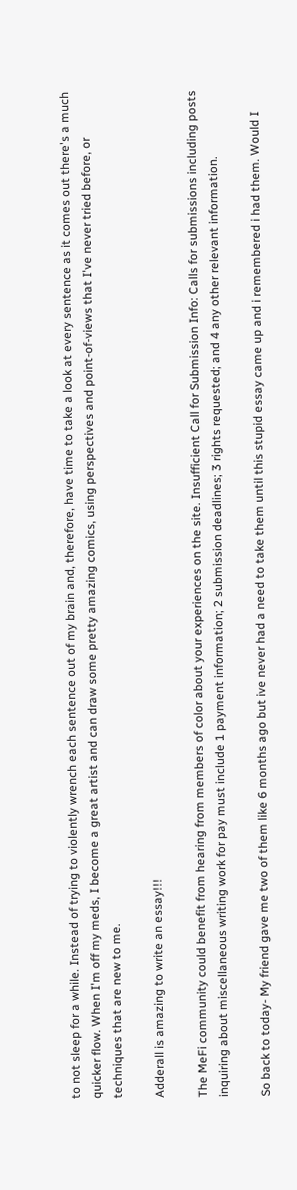to not sleep for a while. Instead of trying to violently wrench each sentence out of my brain and, therefore, have time to take a look at every sentence as it comes out there's a much quicker flow. When I'm off my meds, I become a great artist and can draw some pretty amazing comics, using perspectives and point-of-views that I've never tried before, or techniques that are new to me.

Adderall is amazing to write an essay!!!

The MeFi community could benefit from hearing from members of color about your experiences on the site. Insufficient Call for Submission Info: Calls for submissions including posts inquiring about miscellaneous writing work for pay must include 1 payment information; 2 submission deadlines; 3 rights requested; and 4 any other relevant information.

So back to today- My friend gave me two of them like 6 months ago but ive never had a need to take them until this stupid essay came up and i remembered i had them. Would I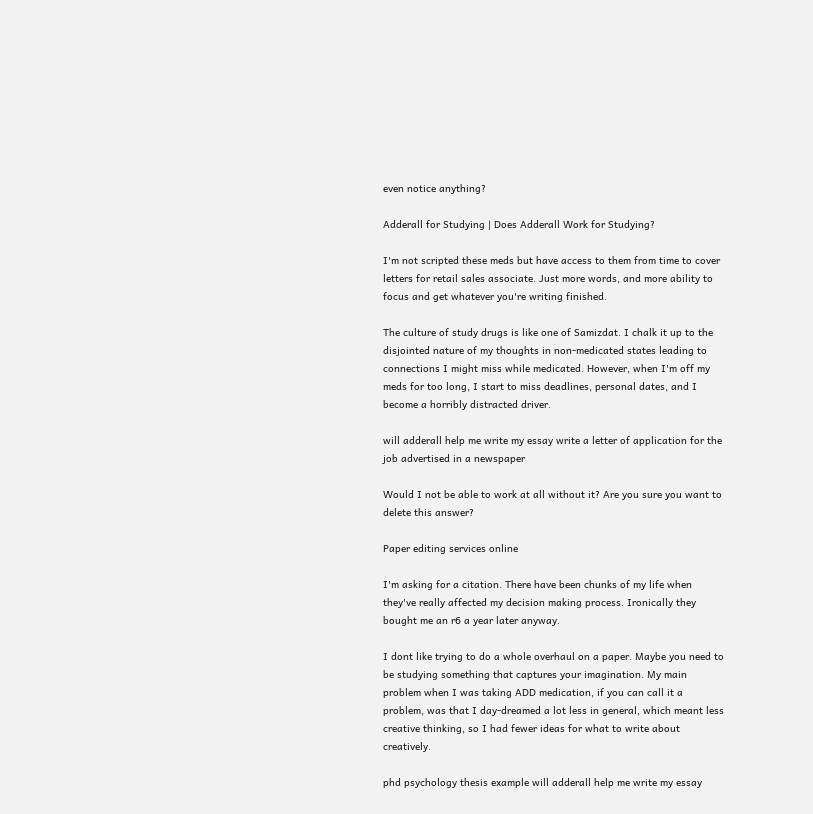even notice anything?

Adderall for Studying | Does Adderall Work for Studying?

I'm not scripted these meds but have access to them from time to cover letters for retail sales associate. Just more words, and more ability to focus and get whatever you're writing finished.

The culture of study drugs is like one of Samizdat. I chalk it up to the disjointed nature of my thoughts in non-medicated states leading to connections I might miss while medicated. However, when I'm off my meds for too long, I start to miss deadlines, personal dates, and I become a horribly distracted driver.

will adderall help me write my essay write a letter of application for the job advertised in a newspaper

Would I not be able to work at all without it? Are you sure you want to delete this answer?

Paper editing services online

I'm asking for a citation. There have been chunks of my life when they've really affected my decision making process. Ironically they bought me an r6 a year later anyway.

I dont like trying to do a whole overhaul on a paper. Maybe you need to be studying something that captures your imagination. My main problem when I was taking ADD medication, if you can call it a problem, was that I day-dreamed a lot less in general, which meant less creative thinking, so I had fewer ideas for what to write about creatively.

phd psychology thesis example will adderall help me write my essay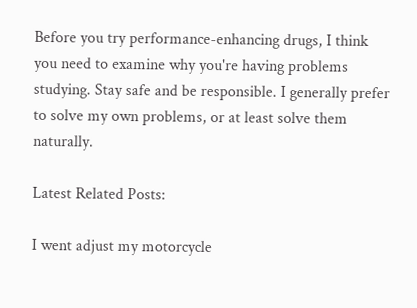Before you try performance-enhancing drugs, I think you need to examine why you're having problems studying. Stay safe and be responsible. I generally prefer to solve my own problems, or at least solve them naturally.

Latest Related Posts:

I went adjust my motorcycle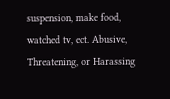suspension, make food, watched tv, ect. Abusive, Threatening, or Harassing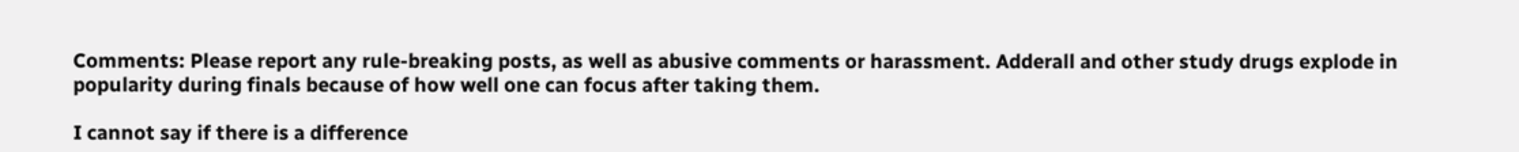Comments: Please report any rule-breaking posts, as well as abusive comments or harassment. Adderall and other study drugs explode in popularity during finals because of how well one can focus after taking them.

I cannot say if there is a difference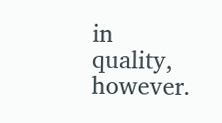in quality, however.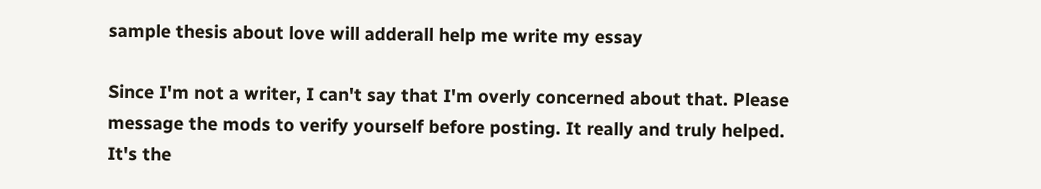sample thesis about love will adderall help me write my essay

Since I'm not a writer, I can't say that I'm overly concerned about that. Please message the mods to verify yourself before posting. It really and truly helped. It's the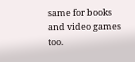same for books and video games too.